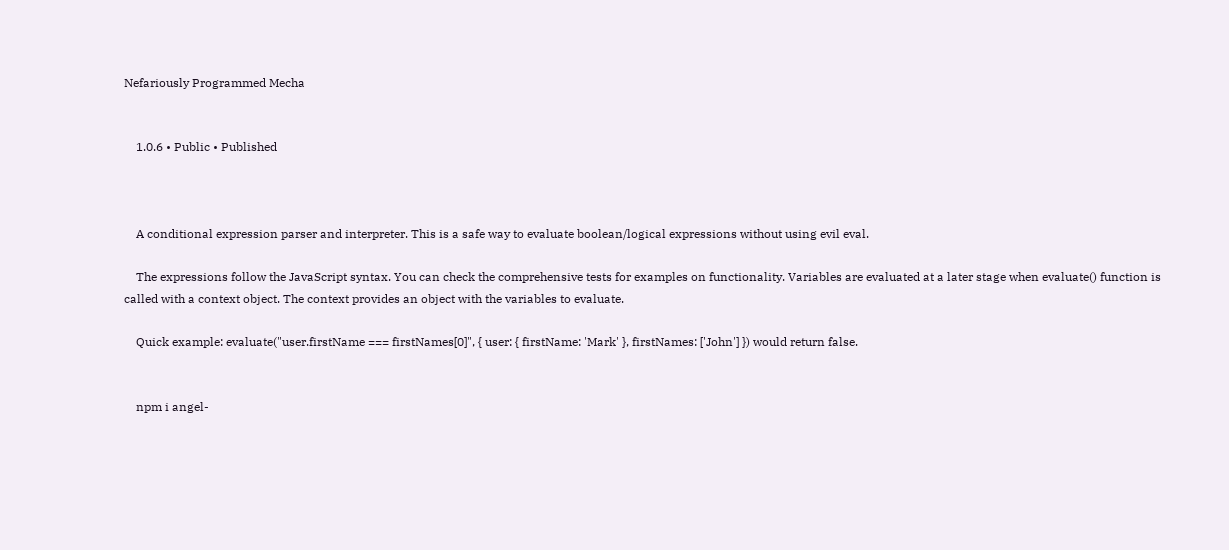Nefariously Programmed Mecha


    1.0.6 • Public • Published



    A conditional expression parser and interpreter. This is a safe way to evaluate boolean/logical expressions without using evil eval.

    The expressions follow the JavaScript syntax. You can check the comprehensive tests for examples on functionality. Variables are evaluated at a later stage when evaluate() function is called with a context object. The context provides an object with the variables to evaluate.

    Quick example: evaluate("user.firstName === firstNames[0]", { user: { firstName: 'Mark' }, firstNames: ['John'] }) would return false.


    npm i angel-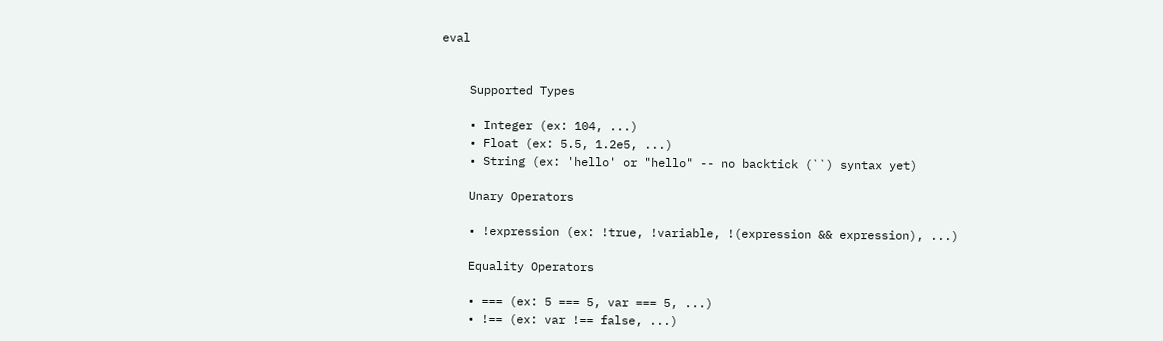eval


    Supported Types

    • Integer (ex: 104, ...)
    • Float (ex: 5.5, 1.2e5, ...)
    • String (ex: 'hello' or "hello" -- no backtick (``) syntax yet)

    Unary Operators

    • !expression (ex: !true, !variable, !(expression && expression), ...)

    Equality Operators

    • === (ex: 5 === 5, var === 5, ...)
    • !== (ex: var !== false, ...)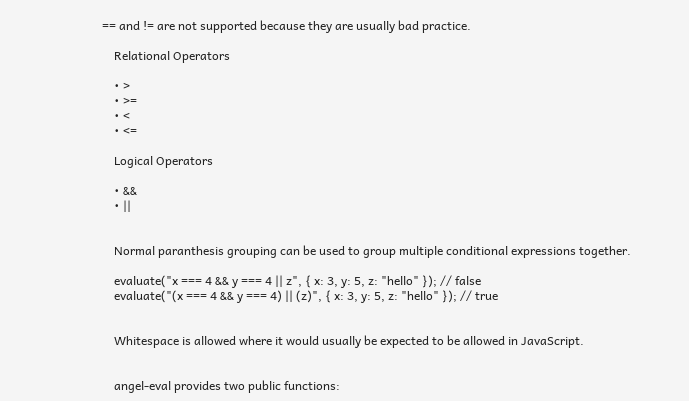== and != are not supported because they are usually bad practice.

    Relational Operators

    • >
    • >=
    • <
    • <=

    Logical Operators

    • &&
    • ||


    Normal paranthesis grouping can be used to group multiple conditional expressions together.

    evaluate("x === 4 && y === 4 || z", { x: 3, y: 5, z: "hello" }); // false
    evaluate("(x === 4 && y === 4) || (z)", { x: 3, y: 5, z: "hello" }); // true


    Whitespace is allowed where it would usually be expected to be allowed in JavaScript.


    angel-eval provides two public functions: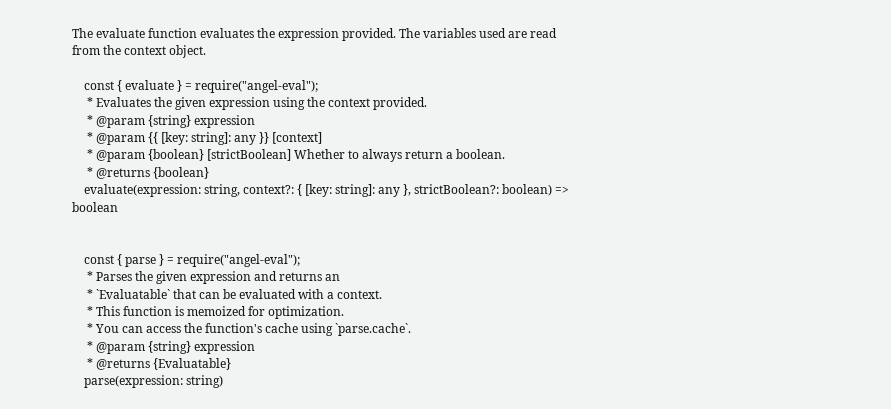The evaluate function evaluates the expression provided. The variables used are read from the context object.

    const { evaluate } = require("angel-eval");
     * Evaluates the given expression using the context provided.
     * @param {string} expression
     * @param {{ [key: string]: any }} [context]
     * @param {boolean} [strictBoolean] Whether to always return a boolean.
     * @returns {boolean}
    evaluate(expression: string, context?: { [key: string]: any }, strictBoolean?: boolean) => boolean


    const { parse } = require("angel-eval");
     * Parses the given expression and returns an
     * `Evaluatable` that can be evaluated with a context.
     * This function is memoized for optimization.
     * You can access the function's cache using `parse.cache`.
     * @param {string} expression
     * @returns {Evaluatable}
    parse(expression: string)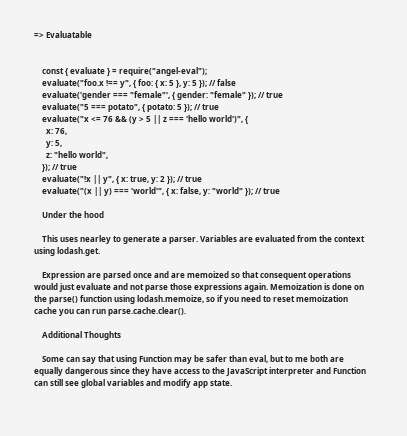=> Evaluatable


    const { evaluate } = require("angel-eval");
    evaluate("foo.x !== y", { foo: { x: 5 }, y: 5 }); // false
    evaluate('gender === "female"', { gender: "female" }); // true
    evaluate("5 === potato", { potato: 5 }); // true
    evaluate("x <= 76 && (y > 5 || z === 'hello world')", {
      x: 76,
      y: 5,
      z: "hello world",
    }); // true
    evaluate("!x || y", { x: true, y: 2 }); // true
    evaluate("(x || y) === 'world'", { x: false, y: "world" }); // true

    Under the hood

    This uses nearley to generate a parser. Variables are evaluated from the context using lodash.get.

    Expression are parsed once and are memoized so that consequent operations would just evaluate and not parse those expressions again. Memoization is done on the parse() function using lodash.memoize, so if you need to reset memoization cache you can run parse.cache.clear().

    Additional Thoughts

    Some can say that using Function may be safer than eval, but to me both are equally dangerous since they have access to the JavaScript interpreter and Function can still see global variables and modify app state.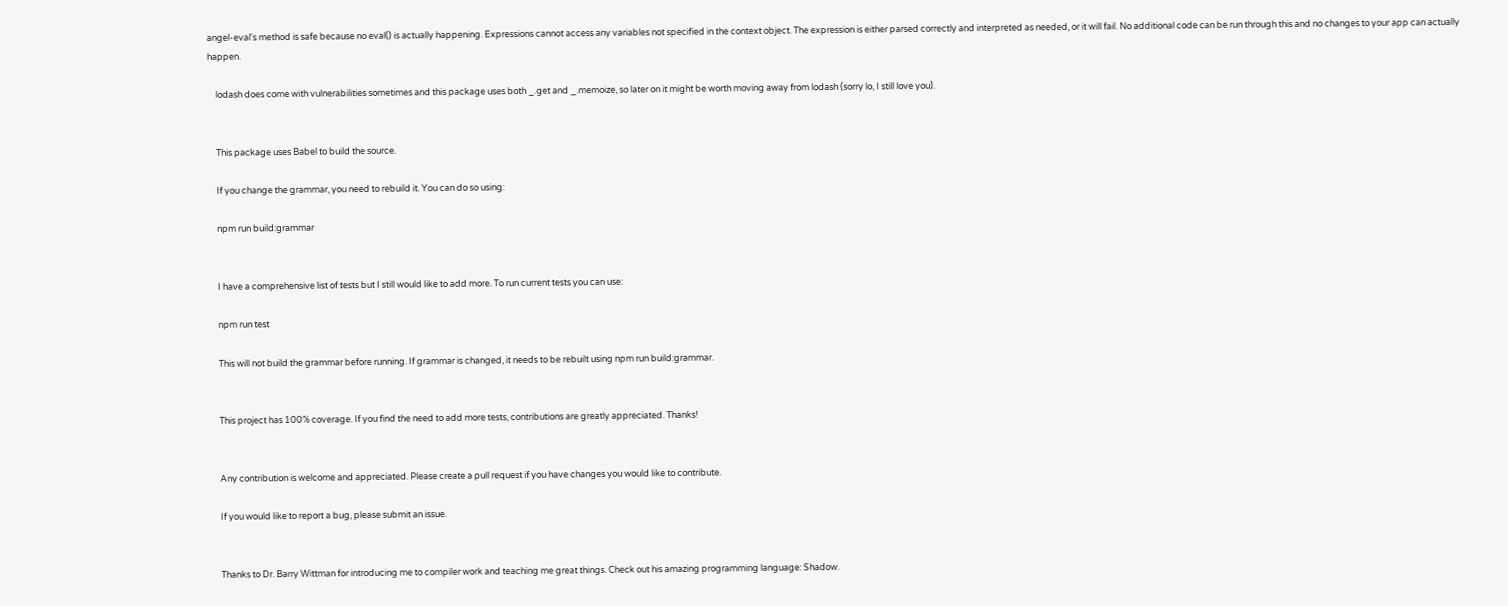angel-eval's method is safe because no eval() is actually happening. Expressions cannot access any variables not specified in the context object. The expression is either parsed correctly and interpreted as needed, or it will fail. No additional code can be run through this and no changes to your app can actually happen.

    lodash does come with vulnerabilities sometimes and this package uses both _.get and _.memoize, so later on it might be worth moving away from lodash (sorry lo, I still love you).


    This package uses Babel to build the source.

    If you change the grammar, you need to rebuild it. You can do so using:

    npm run build:grammar


    I have a comprehensive list of tests but I still would like to add more. To run current tests you can use:

    npm run test

    This will not build the grammar before running. If grammar is changed, it needs to be rebuilt using npm run build:grammar.


    This project has 100% coverage. If you find the need to add more tests, contributions are greatly appreciated. Thanks!


    Any contribution is welcome and appreciated. Please create a pull request if you have changes you would like to contribute.

    If you would like to report a bug, please submit an issue.


    Thanks to Dr. Barry Wittman for introducing me to compiler work and teaching me great things. Check out his amazing programming language: Shadow.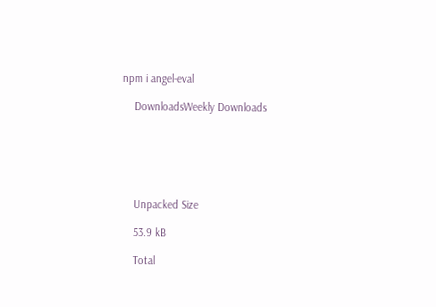npm i angel-eval

    DownloadsWeekly Downloads






    Unpacked Size

    53.9 kB

    Total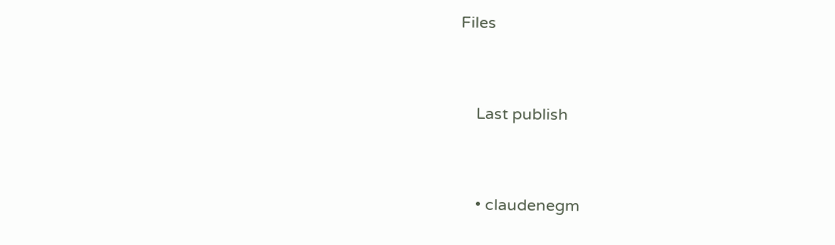Files


    Last publish


    • claudenegm